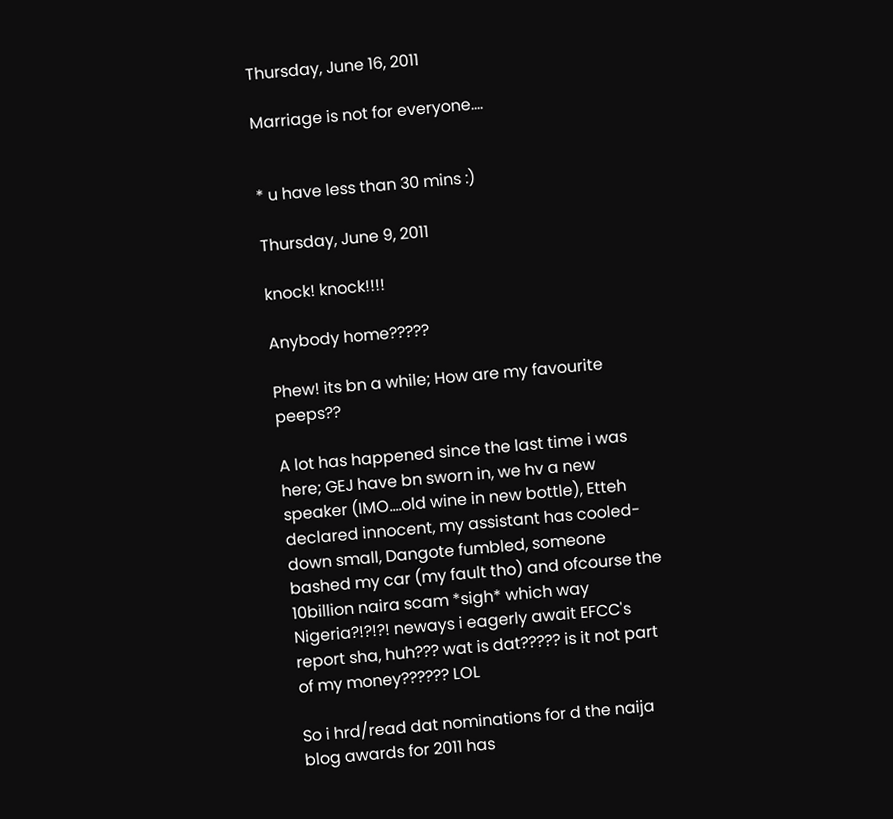Thursday, June 16, 2011

Marriage is not for everyone....


* u have less than 30 mins :)

Thursday, June 9, 2011

knock! knock!!!!

Anybody home?????

Phew! its bn a while; How are my favourite peeps??

A lot has happened since the last time i was here; GEJ have bn sworn in, we hv a new speaker (IMO....old wine in new bottle), Etteh declared innocent, my assistant has cooled-down small, Dangote fumbled, someone bashed my car (my fault tho) and ofcourse the 10billion naira scam *sigh* which way Nigeria?!?!?! neways i eagerly await EFCC's report sha, huh??? wat is dat????? is it not part of my money?????? LOL

So i hrd/read dat nominations for d the naija blog awards for 2011 has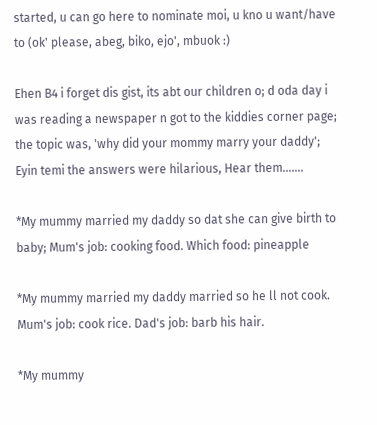started, u can go here to nominate moi, u kno u want/have to (ok' please, abeg, biko, ejo', mbuok :)

Ehen B4 i forget dis gist, its abt our children o; d oda day i was reading a newspaper n got to the kiddies corner page; the topic was, 'why did your mommy marry your daddy'; Eyin temi the answers were hilarious, Hear them.......

*My mummy married my daddy so dat she can give birth to baby; Mum's job: cooking food. Which food: pineapple

*My mummy married my daddy married so he ll not cook. Mum's job: cook rice. Dad's job: barb his hair.

*My mummy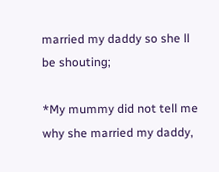married my daddy so she ll be shouting;

*My mummy did not tell me why she married my daddy,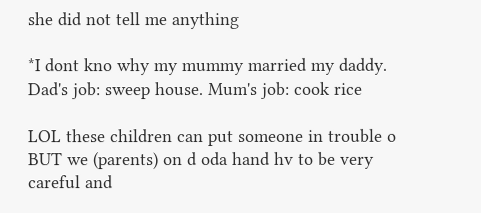she did not tell me anything

*I dont kno why my mummy married my daddy. Dad's job: sweep house. Mum's job: cook rice

LOL these children can put someone in trouble o BUT we (parents) on d oda hand hv to be very careful and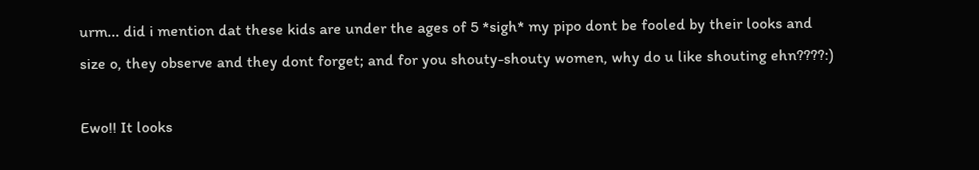urm... did i mention dat these kids are under the ages of 5 *sigh* my pipo dont be fooled by their looks and size o, they observe and they dont forget; and for you shouty-shouty women, why do u like shouting ehn????:)

Ewo!! It looks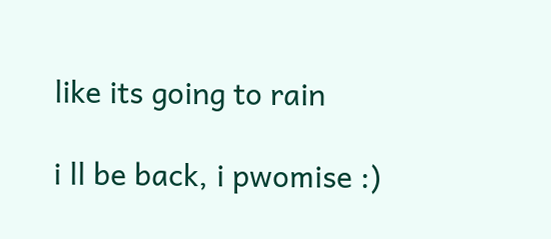like its going to rain

i ll be back, i pwomise :)